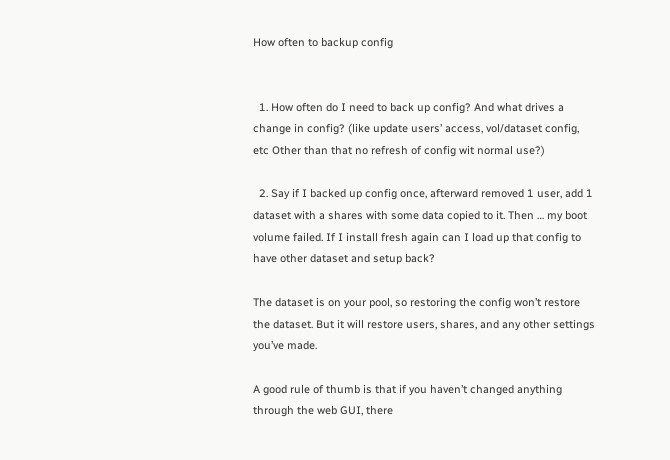How often to backup config


  1. How often do I need to back up config? And what drives a change in config? (like update users’ access, vol/dataset config, etc Other than that no refresh of config wit normal use?)

  2. Say if I backed up config once, afterward removed 1 user, add 1 dataset with a shares with some data copied to it. Then … my boot volume failed. If I install fresh again can I load up that config to have other dataset and setup back?

The dataset is on your pool, so restoring the config won’t restore the dataset. But it will restore users, shares, and any other settings you’ve made.

A good rule of thumb is that if you haven’t changed anything through the web GUI, there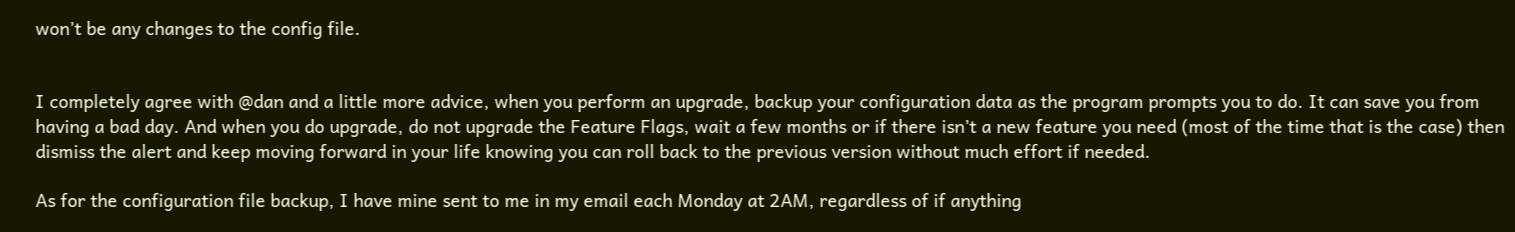won’t be any changes to the config file.


I completely agree with @dan and a little more advice, when you perform an upgrade, backup your configuration data as the program prompts you to do. It can save you from having a bad day. And when you do upgrade, do not upgrade the Feature Flags, wait a few months or if there isn’t a new feature you need (most of the time that is the case) then dismiss the alert and keep moving forward in your life knowing you can roll back to the previous version without much effort if needed.

As for the configuration file backup, I have mine sent to me in my email each Monday at 2AM, regardless of if anything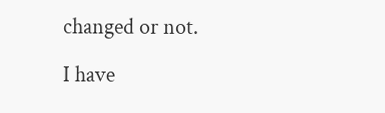changed or not.

I have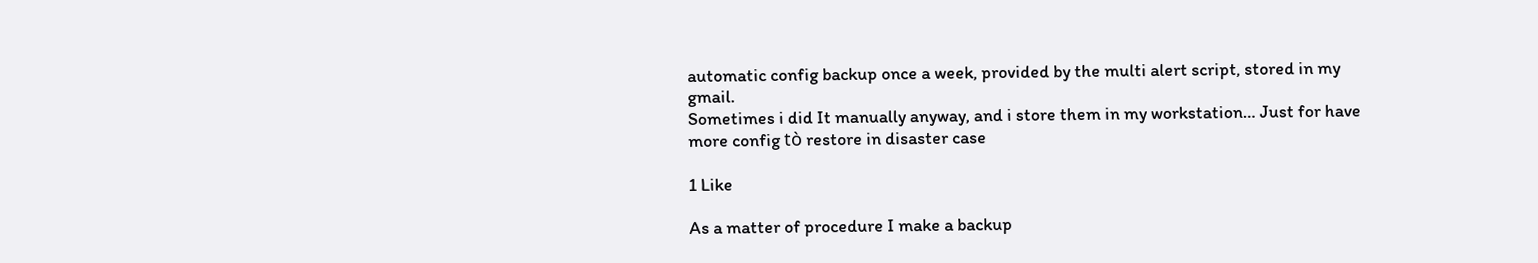automatic config backup once a week, provided by the multi alert script, stored in my gmail.
Sometimes i did It manually anyway, and i store them in my workstation… Just for have more config tò restore in disaster case

1 Like

As a matter of procedure I make a backup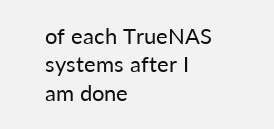of each TrueNAS systems after I am done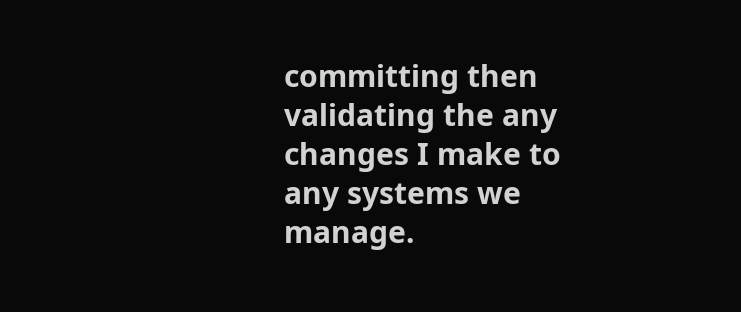committing then validating the any changes I make to any systems we manage.